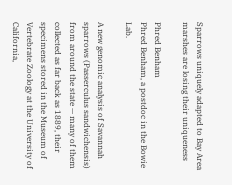Sparrows uniquely adapted to Bay Area marshes are losing their uniqueness

Phred Benham
Phred Benham, a postdoc in the Bowie Lab.

A new genomic analysis of Savannah sparrows (Passerculus sandwichensis) from around the state — many of them collected as far back as 1889, their specimens stored in the Museum of Vertebrate Zoology at the University of California,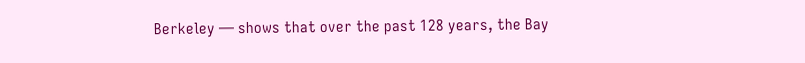Berkeley — shows that over the past 128 years, the Bay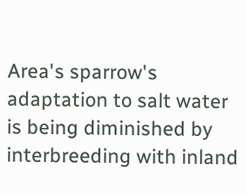Area's sparrow's adaptation to salt water is being diminished by interbreeding with inland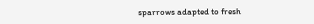sparrows adapted to fresh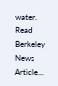water. Read Berkeley News Article...